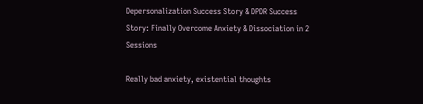Depersonalization Success Story & DPDR Success Story: Finally Overcome Anxiety & Dissociation in 2 Sessions

Really bad anxiety, existential thoughts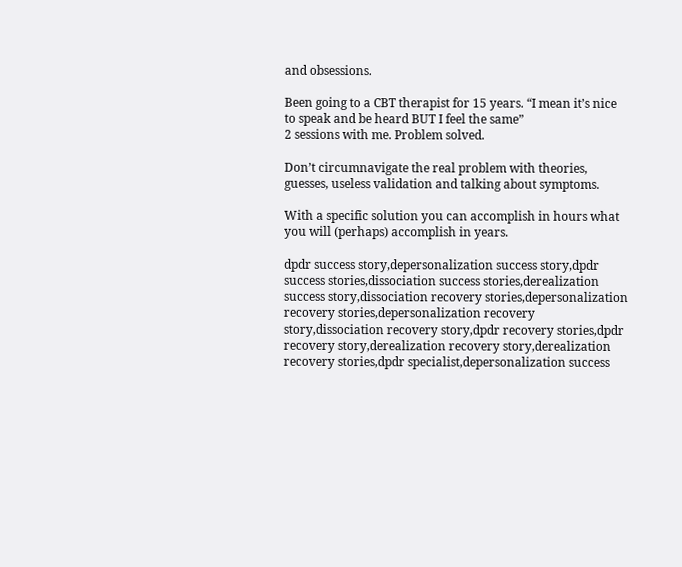and obsessions.

Been going to a CBT therapist for 15 years. “I mean it’s nice to speak and be heard BUT I feel the same”
2 sessions with me. Problem solved.

Don’t circumnavigate the real problem with theories, guesses, useless validation and talking about symptoms.

With a specific solution you can accomplish in hours what you will (perhaps) accomplish in years.

dpdr success story,depersonalization success story,dpdr success stories,dissociation success stories,derealization success story,dissociation recovery stories,depersonalization recovery stories,depersonalization recovery story,dissociation recovery story,dpdr recovery stories,dpdr recovery story,derealization recovery story,derealization recovery stories,dpdr specialist,depersonalization success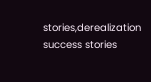stories,derealization success stories